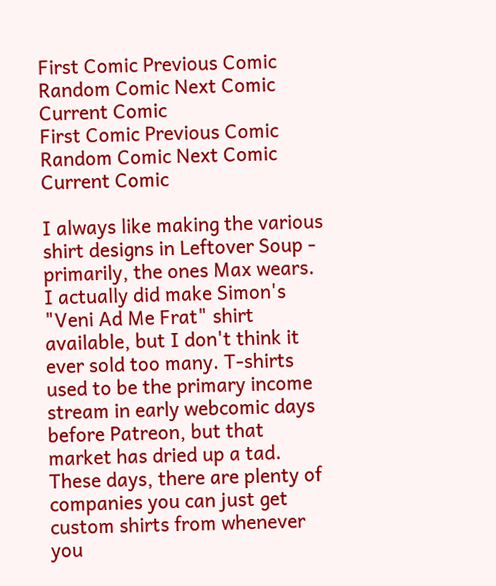First Comic Previous Comic Random Comic Next Comic Current Comic
First Comic Previous Comic Random Comic Next Comic Current Comic

I always like making the various shirt designs in Leftover Soup - primarily, the ones Max wears. I actually did make Simon's "Veni Ad Me Frat" shirt available, but I don't think it ever sold too many. T-shirts used to be the primary income stream in early webcomic days before Patreon, but that market has dried up a tad. These days, there are plenty of companies you can just get custom shirts from whenever you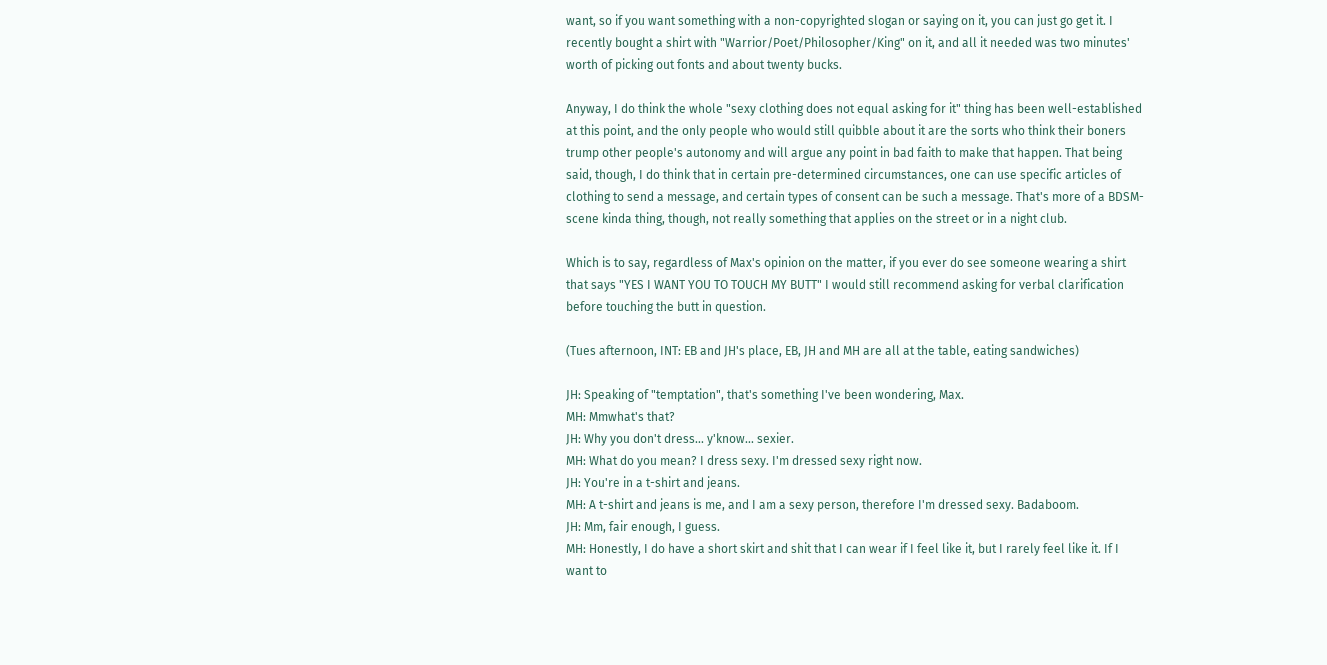want, so if you want something with a non-copyrighted slogan or saying on it, you can just go get it. I recently bought a shirt with "Warrior/Poet/Philosopher/King" on it, and all it needed was two minutes' worth of picking out fonts and about twenty bucks.

Anyway, I do think the whole "sexy clothing does not equal asking for it" thing has been well-established at this point, and the only people who would still quibble about it are the sorts who think their boners trump other people's autonomy and will argue any point in bad faith to make that happen. That being said, though, I do think that in certain pre-determined circumstances, one can use specific articles of clothing to send a message, and certain types of consent can be such a message. That's more of a BDSM-scene kinda thing, though, not really something that applies on the street or in a night club.

Which is to say, regardless of Max's opinion on the matter, if you ever do see someone wearing a shirt that says "YES I WANT YOU TO TOUCH MY BUTT" I would still recommend asking for verbal clarification before touching the butt in question.

(Tues afternoon, INT: EB and JH's place, EB, JH and MH are all at the table, eating sandwiches)

JH: Speaking of "temptation", that's something I've been wondering, Max.
MH: Mmwhat's that?
JH: Why you don't dress... y'know... sexier.
MH: What do you mean? I dress sexy. I'm dressed sexy right now.
JH: You're in a t-shirt and jeans.
MH: A t-shirt and jeans is me, and I am a sexy person, therefore I'm dressed sexy. Badaboom.
JH: Mm, fair enough, I guess.
MH: Honestly, I do have a short skirt and shit that I can wear if I feel like it, but I rarely feel like it. If I want to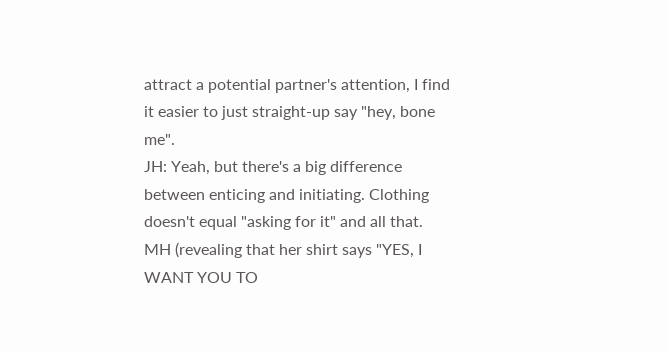attract a potential partner's attention, I find it easier to just straight-up say "hey, bone me".
JH: Yeah, but there's a big difference between enticing and initiating. Clothing doesn't equal "asking for it" and all that.
MH (revealing that her shirt says "YES, I WANT YOU TO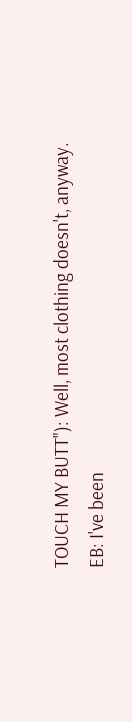TOUCH MY BUTT"): Well, most clothing doesn't, anyway.
EB: I've been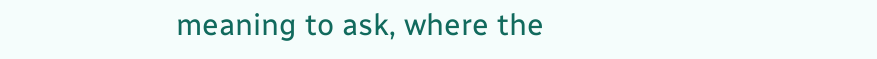meaning to ask, where the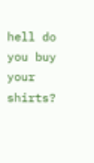hell do you buy your shirts?